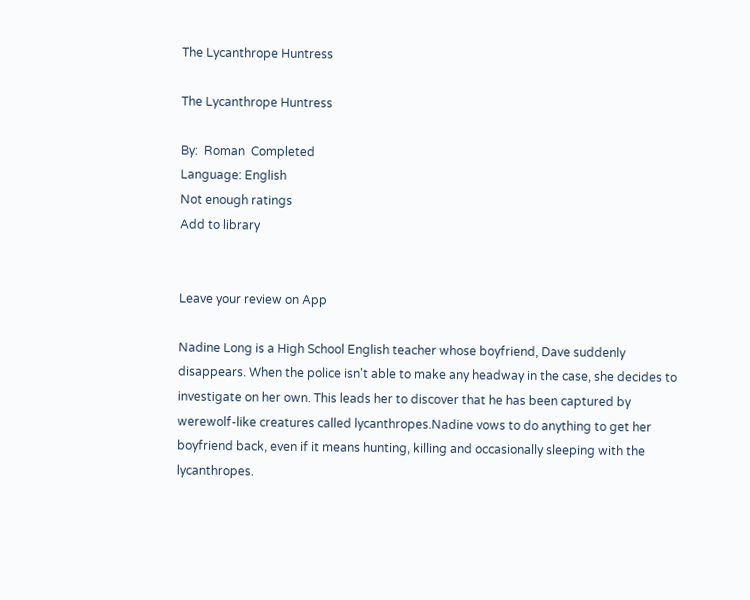The Lycanthrope Huntress

The Lycanthrope Huntress

By:  Roman  Completed
Language: English
Not enough ratings
Add to library


Leave your review on App

Nadine Long is a High School English teacher whose boyfriend, Dave suddenly disappears. When the police isn't able to make any headway in the case, she decides to investigate on her own. This leads her to discover that he has been captured by werewolf-like creatures called lycanthropes.Nadine vows to do anything to get her boyfriend back, even if it means hunting, killing and occasionally sleeping with the lycanthropes.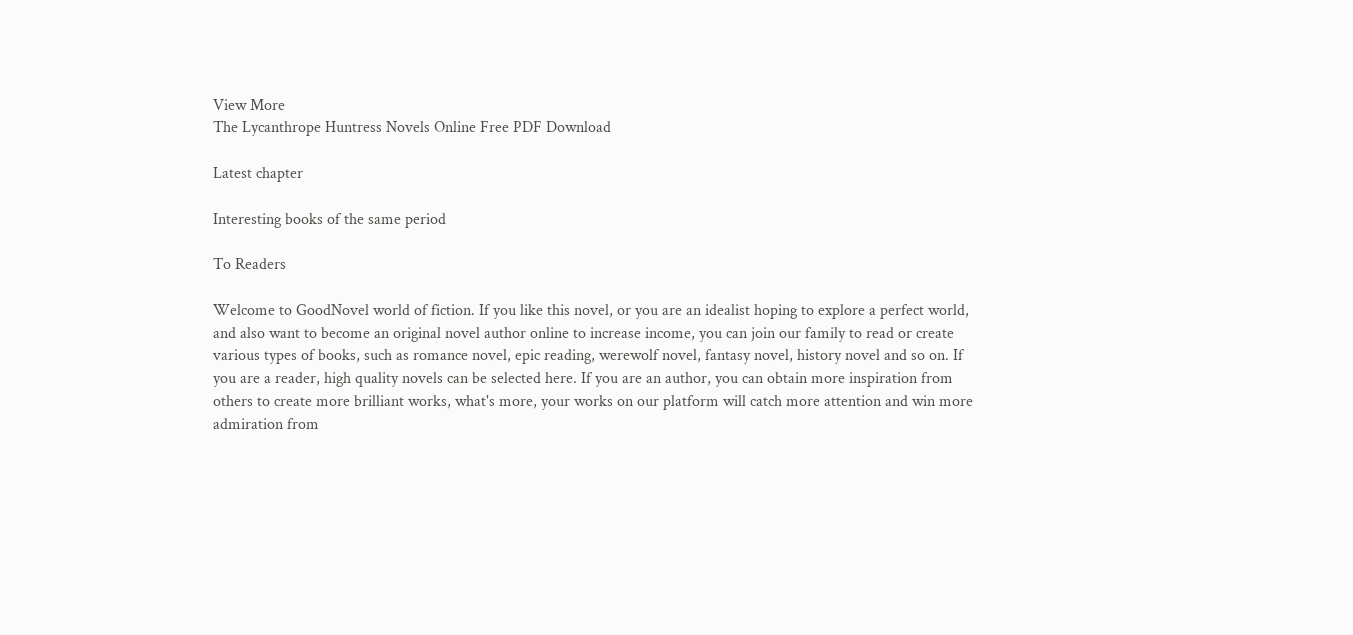View More
The Lycanthrope Huntress Novels Online Free PDF Download

Latest chapter

Interesting books of the same period

To Readers

Welcome to GoodNovel world of fiction. If you like this novel, or you are an idealist hoping to explore a perfect world, and also want to become an original novel author online to increase income, you can join our family to read or create various types of books, such as romance novel, epic reading, werewolf novel, fantasy novel, history novel and so on. If you are a reader, high quality novels can be selected here. If you are an author, you can obtain more inspiration from others to create more brilliant works, what's more, your works on our platform will catch more attention and win more admiration from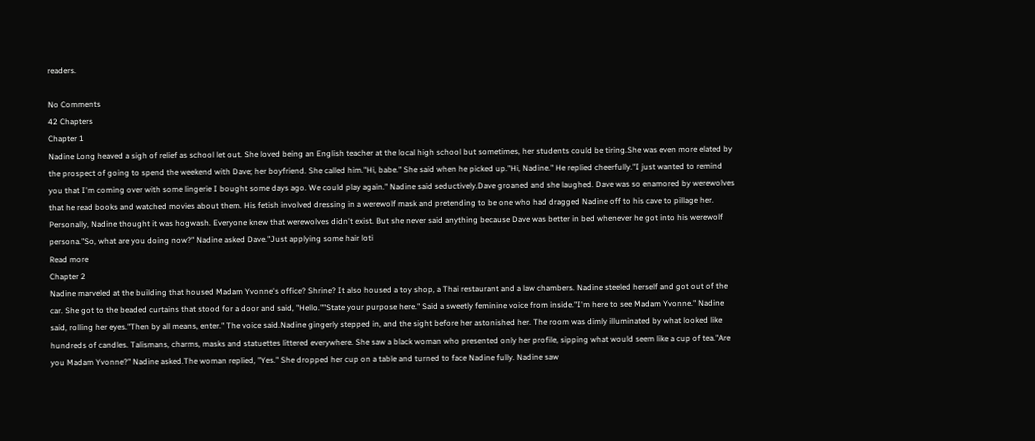readers.

No Comments
42 Chapters
Chapter 1
Nadine Long heaved a sigh of relief as school let out. She loved being an English teacher at the local high school but sometimes, her students could be tiring.She was even more elated by the prospect of going to spend the weekend with Dave; her boyfriend. She called him."Hi, babe." She said when he picked up."Hi, Nadine." He replied cheerfully."I just wanted to remind you that I'm coming over with some lingerie I bought some days ago. We could play again." Nadine said seductively.Dave groaned and she laughed. Dave was so enamored by werewolves that he read books and watched movies about them. His fetish involved dressing in a werewolf mask and pretending to be one who had dragged Nadine off to his cave to pillage her. Personally, Nadine thought it was hogwash. Everyone knew that werewolves didn't exist. But she never said anything because Dave was better in bed whenever he got into his werewolf persona."So, what are you doing now?" Nadine asked Dave."Just applying some hair loti
Read more
Chapter 2
Nadine marveled at the building that housed Madam Yvonne's office? Shrine? It also housed a toy shop, a Thai restaurant and a law chambers. Nadine steeled herself and got out of the car. She got to the beaded curtains that stood for a door and said, "Hello.""State your purpose here." Said a sweetly feminine voice from inside."I'm here to see Madam Yvonne." Nadine said, rolling her eyes."Then by all means, enter." The voice said.Nadine gingerly stepped in, and the sight before her astonished her. The room was dimly illuminated by what looked like hundreds of candles. Talismans, charms, masks and statuettes littered everywhere. She saw a black woman who presented only her profile, sipping what would seem like a cup of tea."Are you Madam Yvonne?" Nadine asked.The woman replied, "Yes." She dropped her cup on a table and turned to face Nadine fully. Nadine saw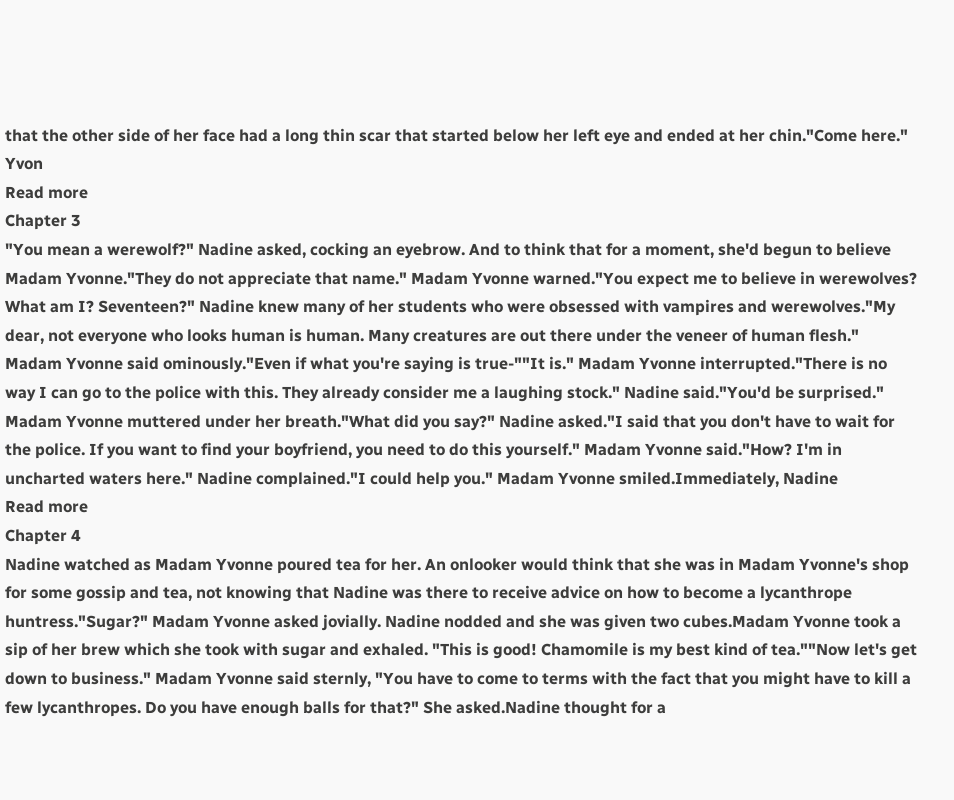that the other side of her face had a long thin scar that started below her left eye and ended at her chin."Come here." Yvon
Read more
Chapter 3
"You mean a werewolf?" Nadine asked, cocking an eyebrow. And to think that for a moment, she'd begun to believe Madam Yvonne."They do not appreciate that name." Madam Yvonne warned."You expect me to believe in werewolves? What am I? Seventeen?" Nadine knew many of her students who were obsessed with vampires and werewolves."My dear, not everyone who looks human is human. Many creatures are out there under the veneer of human flesh." Madam Yvonne said ominously."Even if what you're saying is true-""It is." Madam Yvonne interrupted."There is no way I can go to the police with this. They already consider me a laughing stock." Nadine said."You'd be surprised." Madam Yvonne muttered under her breath."What did you say?" Nadine asked."I said that you don't have to wait for the police. If you want to find your boyfriend, you need to do this yourself." Madam Yvonne said."How? I'm in uncharted waters here." Nadine complained."I could help you." Madam Yvonne smiled.Immediately, Nadine
Read more
Chapter 4
Nadine watched as Madam Yvonne poured tea for her. An onlooker would think that she was in Madam Yvonne's shop for some gossip and tea, not knowing that Nadine was there to receive advice on how to become a lycanthrope huntress."Sugar?" Madam Yvonne asked jovially. Nadine nodded and she was given two cubes.Madam Yvonne took a sip of her brew which she took with sugar and exhaled. "This is good! Chamomile is my best kind of tea.""Now let's get down to business." Madam Yvonne said sternly, "You have to come to terms with the fact that you might have to kill a few lycanthropes. Do you have enough balls for that?" She asked.Nadine thought for a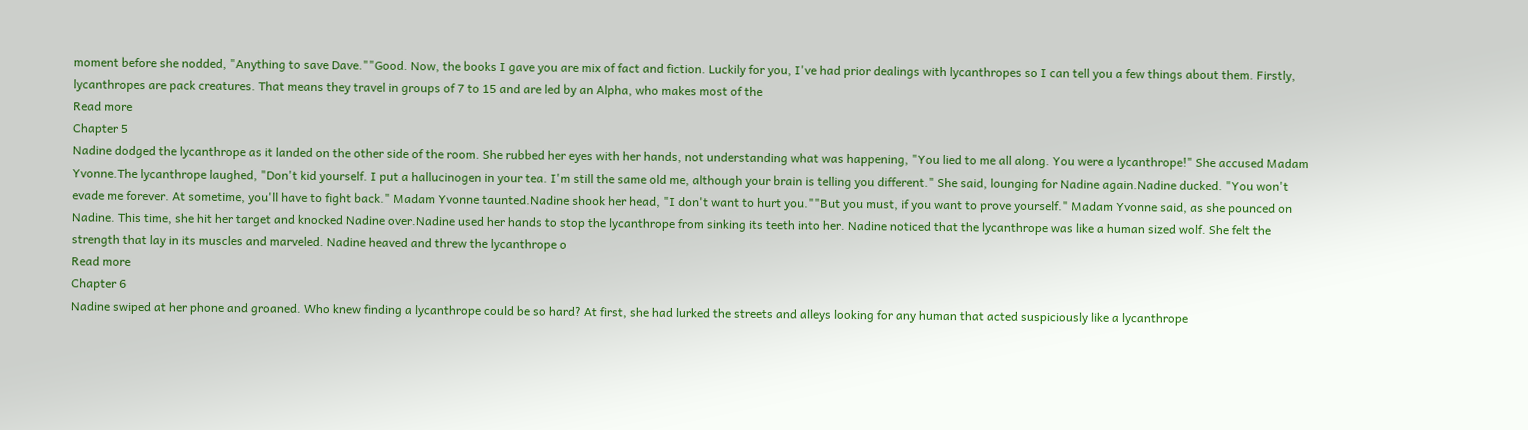moment before she nodded, "Anything to save Dave.""Good. Now, the books I gave you are mix of fact and fiction. Luckily for you, I've had prior dealings with lycanthropes so I can tell you a few things about them. Firstly, lycanthropes are pack creatures. That means they travel in groups of 7 to 15 and are led by an Alpha, who makes most of the
Read more
Chapter 5
Nadine dodged the lycanthrope as it landed on the other side of the room. She rubbed her eyes with her hands, not understanding what was happening, "You lied to me all along. You were a lycanthrope!" She accused Madam Yvonne.The lycanthrope laughed, "Don't kid yourself. I put a hallucinogen in your tea. I'm still the same old me, although your brain is telling you different." She said, lounging for Nadine again.Nadine ducked. "You won't evade me forever. At sometime, you'll have to fight back." Madam Yvonne taunted.Nadine shook her head, "I don't want to hurt you.""But you must, if you want to prove yourself." Madam Yvonne said, as she pounced on Nadine. This time, she hit her target and knocked Nadine over.Nadine used her hands to stop the lycanthrope from sinking its teeth into her. Nadine noticed that the lycanthrope was like a human sized wolf. She felt the strength that lay in its muscles and marveled. Nadine heaved and threw the lycanthrope o
Read more
Chapter 6
Nadine swiped at her phone and groaned. Who knew finding a lycanthrope could be so hard? At first, she had lurked the streets and alleys looking for any human that acted suspiciously like a lycanthrope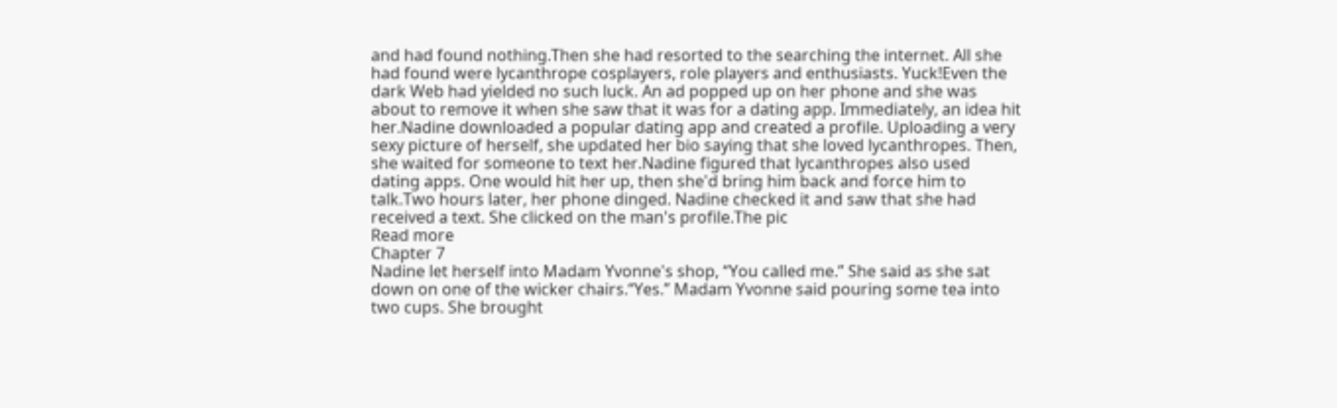and had found nothing.Then she had resorted to the searching the internet. All she had found were lycanthrope cosplayers, role players and enthusiasts. Yuck!Even the dark Web had yielded no such luck. An ad popped up on her phone and she was about to remove it when she saw that it was for a dating app. Immediately, an idea hit her.Nadine downloaded a popular dating app and created a profile. Uploading a very sexy picture of herself, she updated her bio saying that she loved lycanthropes. Then, she waited for someone to text her.Nadine figured that lycanthropes also used dating apps. One would hit her up, then she'd bring him back and force him to talk.Two hours later, her phone dinged. Nadine checked it and saw that she had received a text. She clicked on the man's profile.The pic
Read more
Chapter 7
Nadine let herself into Madam Yvonne's shop, “You called me.” She said as she sat down on one of the wicker chairs.“Yes.” Madam Yvonne said pouring some tea into two cups. She brought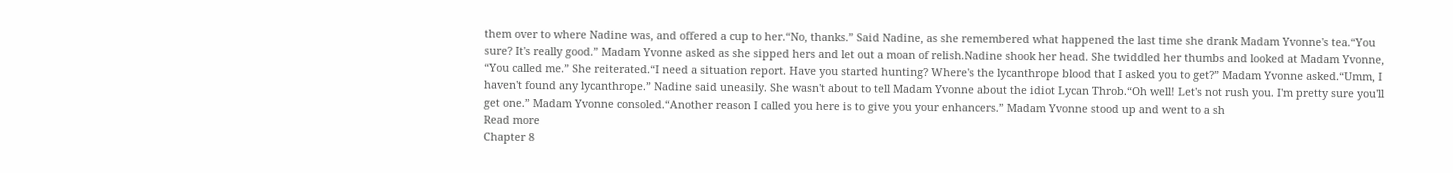them over to where Nadine was, and offered a cup to her.“No, thanks.” Said Nadine, as she remembered what happened the last time she drank Madam Yvonne's tea.“You sure? It's really good.” Madam Yvonne asked as she sipped hers and let out a moan of relish.Nadine shook her head. She twiddled her thumbs and looked at Madam Yvonne, “You called me.” She reiterated.“I need a situation report. Have you started hunting? Where's the lycanthrope blood that I asked you to get?” Madam Yvonne asked.“Umm, I haven't found any lycanthrope.” Nadine said uneasily. She wasn't about to tell Madam Yvonne about the idiot Lycan Throb.“Oh well! Let's not rush you. I'm pretty sure you'll get one.” Madam Yvonne consoled.“Another reason I called you here is to give you your enhancers.” Madam Yvonne stood up and went to a sh
Read more
Chapter 8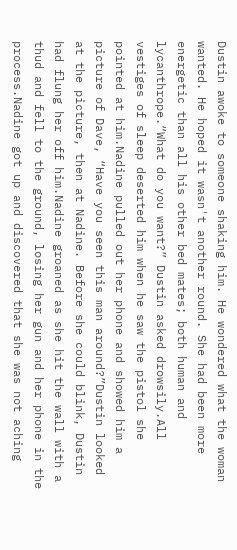Dustin awoke to someone shaking him. He wondered what the woman wanted. He hoped it wasn't another round. She had been more energetic than all his other bed mates; both human and lycanthrope.“What do you want?” Dustin asked drowsily.All vestiges of sleep deserted him when he saw the pistol she pointed at him.Nadine pulled out her phone and showed him a picture of Dave, “Have you seen this man around?”Dustin looked at the picture, then at Nadine. Before she could blink, Dustin had flung her off him.Nadine groaned as she hit the wall with a thud and fell to the ground, losing her gun and her phone in the process.Nadine got up and discovered that she was not aching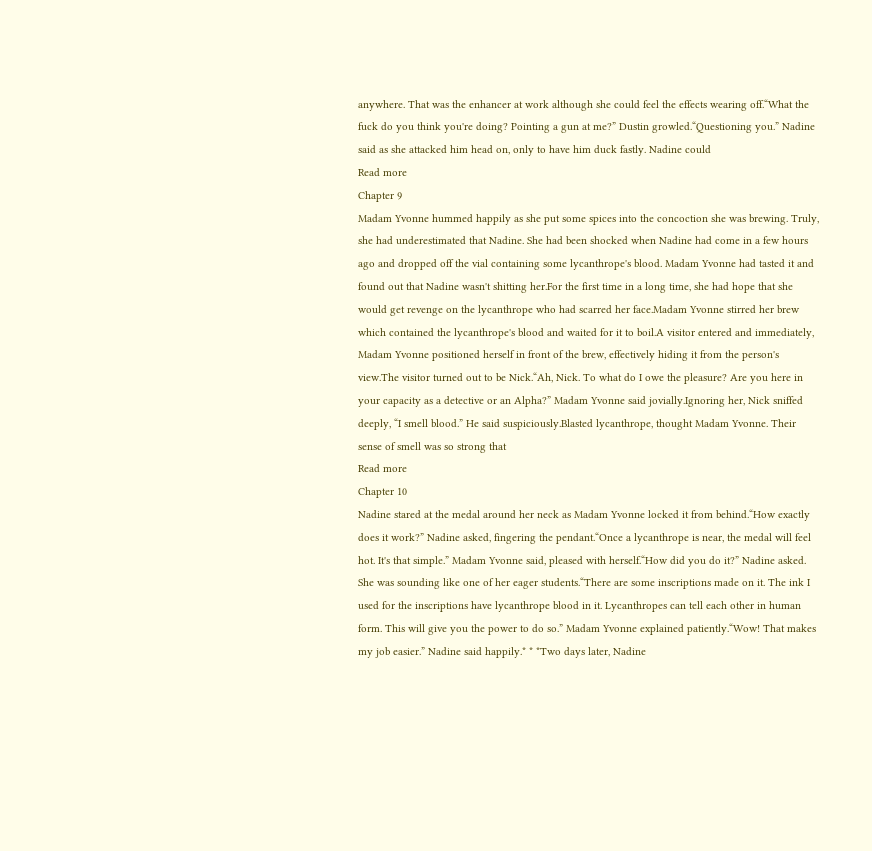anywhere. That was the enhancer at work although she could feel the effects wearing off.“What the fuck do you think you're doing? Pointing a gun at me?” Dustin growled.“Questioning you.” Nadine said as she attacked him head on, only to have him duck fastly. Nadine could
Read more
Chapter 9
Madam Yvonne hummed happily as she put some spices into the concoction she was brewing. Truly, she had underestimated that Nadine. She had been shocked when Nadine had come in a few hours ago and dropped off the vial containing some lycanthrope's blood. Madam Yvonne had tasted it and found out that Nadine wasn't shitting her.For the first time in a long time, she had hope that she would get revenge on the lycanthrope who had scarred her face.Madam Yvonne stirred her brew which contained the lycanthrope's blood and waited for it to boil.A visitor entered and immediately, Madam Yvonne positioned herself in front of the brew, effectively hiding it from the person's view.The visitor turned out to be Nick.“Ah, Nick. To what do I owe the pleasure? Are you here in your capacity as a detective or an Alpha?” Madam Yvonne said jovially.Ignoring her, Nick sniffed deeply, “I smell blood.” He said suspiciously.Blasted lycanthrope, thought Madam Yvonne. Their sense of smell was so strong that
Read more
Chapter 10
Nadine stared at the medal around her neck as Madam Yvonne locked it from behind.“How exactly does it work?” Nadine asked, fingering the pendant.“Once a lycanthrope is near, the medal will feel hot. It's that simple.” Madam Yvonne said, pleased with herself.“How did you do it?” Nadine asked. She was sounding like one of her eager students.“There are some inscriptions made on it. The ink I used for the inscriptions have lycanthrope blood in it. Lycanthropes can tell each other in human form. This will give you the power to do so.” Madam Yvonne explained patiently.“Wow! That makes my job easier.” Nadine said happily.* * *Two days later, Nadine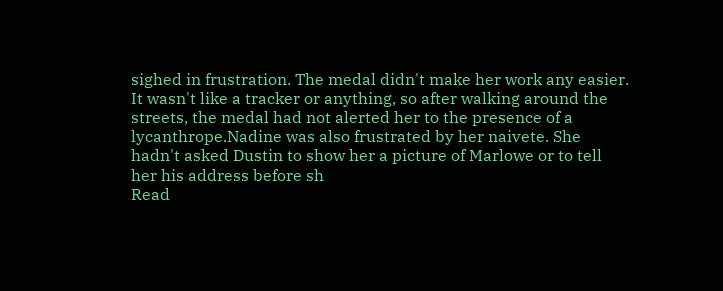sighed in frustration. The medal didn't make her work any easier. It wasn't like a tracker or anything, so after walking around the streets, the medal had not alerted her to the presence of a lycanthrope.Nadine was also frustrated by her naivete. She hadn't asked Dustin to show her a picture of Marlowe or to tell her his address before sh
Read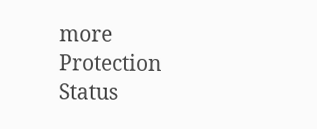more Protection Status